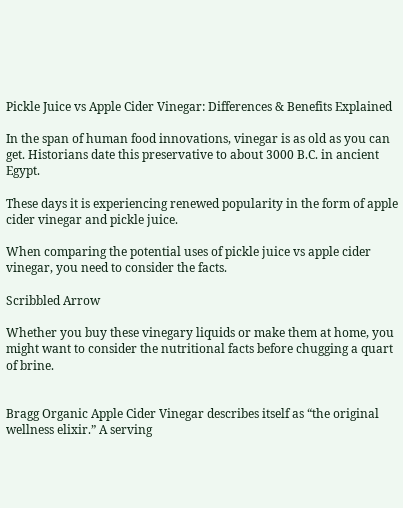Pickle Juice vs Apple Cider Vinegar: Differences & Benefits Explained

In the span of human food innovations, vinegar is as old as you can get. Historians date this preservative to about 3000 B.C. in ancient Egypt.

These days it is experiencing renewed popularity in the form of apple cider vinegar and pickle juice.

When comparing the potential uses of pickle juice vs apple cider vinegar, you need to consider the facts.

Scribbled Arrow

Whether you buy these vinegary liquids or make them at home, you might want to consider the nutritional facts before chugging a quart of brine.


Bragg Organic Apple Cider Vinegar describes itself as “the original wellness elixir.” A serving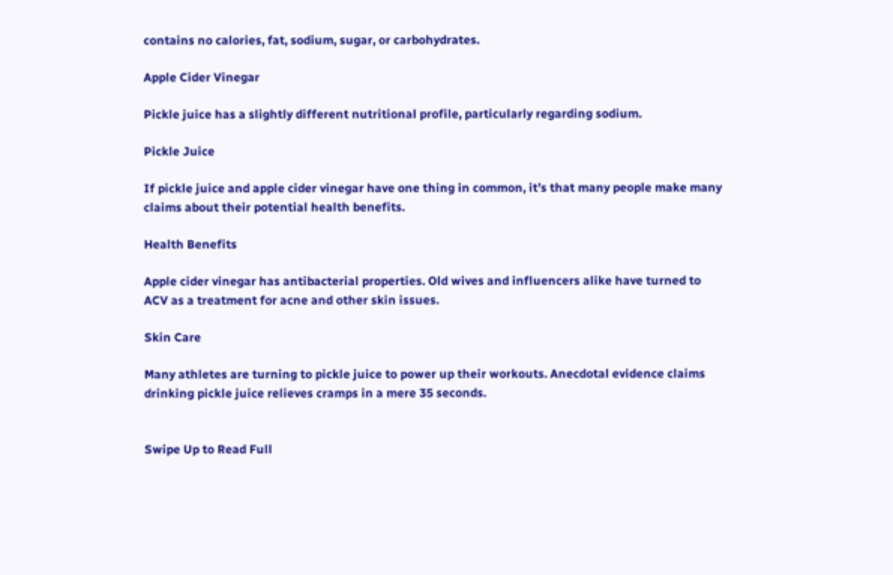contains no calories, fat, sodium, sugar, or carbohydrates.

Apple Cider Vinegar

Pickle juice has a slightly different nutritional profile, particularly regarding sodium.

Pickle Juice

If pickle juice and apple cider vinegar have one thing in common, it’s that many people make many claims about their potential health benefits.

Health Benefits

Apple cider vinegar has antibacterial properties. Old wives and influencers alike have turned to ACV as a treatment for acne and other skin issues.

Skin Care

Many athletes are turning to pickle juice to power up their workouts. Anecdotal evidence claims drinking pickle juice relieves cramps in a mere 35 seconds.


Swipe Up to Read Full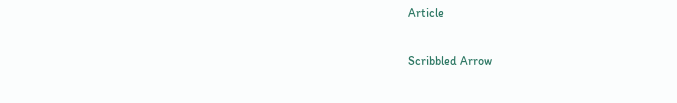Article

Scribbled Arrow